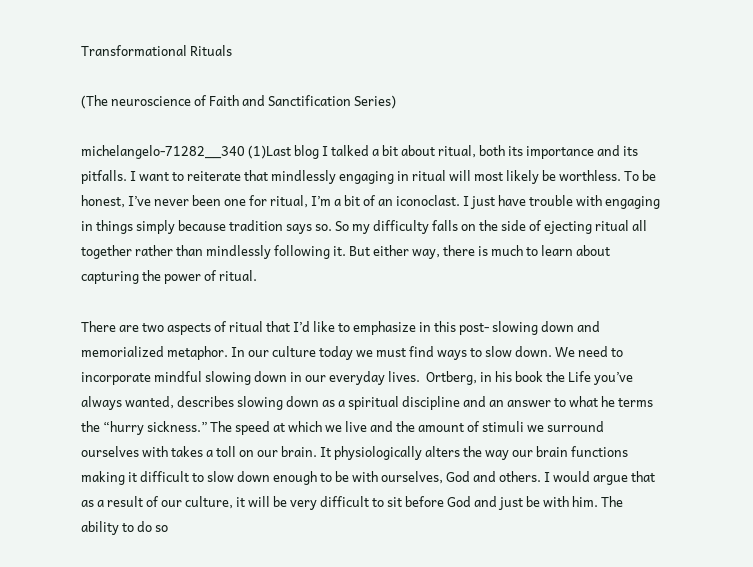Transformational Rituals

(The neuroscience of Faith and Sanctification Series)

michelangelo-71282__340 (1)Last blog I talked a bit about ritual, both its importance and its pitfalls. I want to reiterate that mindlessly engaging in ritual will most likely be worthless. To be honest, I’ve never been one for ritual, I’m a bit of an iconoclast. I just have trouble with engaging in things simply because tradition says so. So my difficulty falls on the side of ejecting ritual all together rather than mindlessly following it. But either way, there is much to learn about capturing the power of ritual.

There are two aspects of ritual that I’d like to emphasize in this post- slowing down and memorialized metaphor. In our culture today we must find ways to slow down. We need to incorporate mindful slowing down in our everyday lives.  Ortberg, in his book the Life you’ve always wanted, describes slowing down as a spiritual discipline and an answer to what he terms the “hurry sickness.” The speed at which we live and the amount of stimuli we surround ourselves with takes a toll on our brain. It physiologically alters the way our brain functions making it difficult to slow down enough to be with ourselves, God and others. I would argue that as a result of our culture, it will be very difficult to sit before God and just be with him. The ability to do so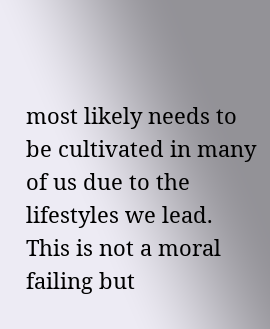most likely needs to be cultivated in many of us due to the lifestyles we lead. This is not a moral failing but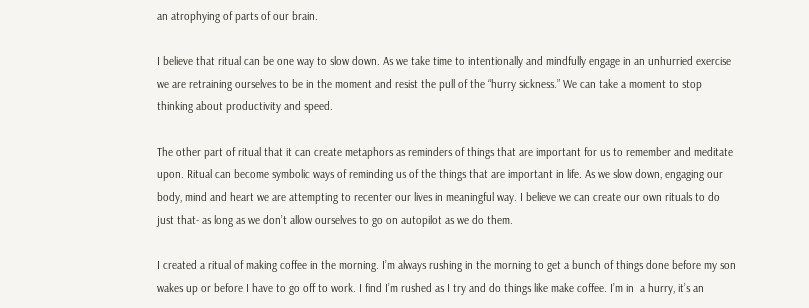an atrophying of parts of our brain.

I believe that ritual can be one way to slow down. As we take time to intentionally and mindfully engage in an unhurried exercise we are retraining ourselves to be in the moment and resist the pull of the “hurry sickness.” We can take a moment to stop thinking about productivity and speed.

The other part of ritual that it can create metaphors as reminders of things that are important for us to remember and meditate upon. Ritual can become symbolic ways of reminding us of the things that are important in life. As we slow down, engaging our body, mind and heart we are attempting to recenter our lives in meaningful way. I believe we can create our own rituals to do just that- as long as we don’t allow ourselves to go on autopilot as we do them.

I created a ritual of making coffee in the morning. I’m always rushing in the morning to get a bunch of things done before my son wakes up or before I have to go off to work. I find I’m rushed as I try and do things like make coffee. I’m in  a hurry, it’s an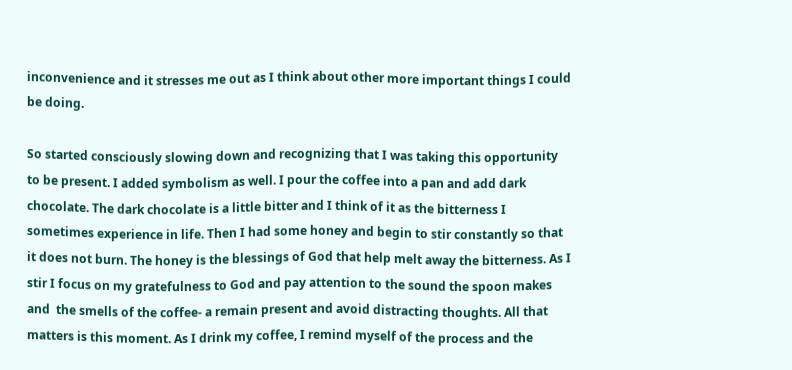inconvenience and it stresses me out as I think about other more important things I could be doing.

So started consciously slowing down and recognizing that I was taking this opportunity to be present. I added symbolism as well. I pour the coffee into a pan and add dark chocolate. The dark chocolate is a little bitter and I think of it as the bitterness I sometimes experience in life. Then I had some honey and begin to stir constantly so that it does not burn. The honey is the blessings of God that help melt away the bitterness. As I stir I focus on my gratefulness to God and pay attention to the sound the spoon makes and  the smells of the coffee- a remain present and avoid distracting thoughts. All that matters is this moment. As I drink my coffee, I remind myself of the process and the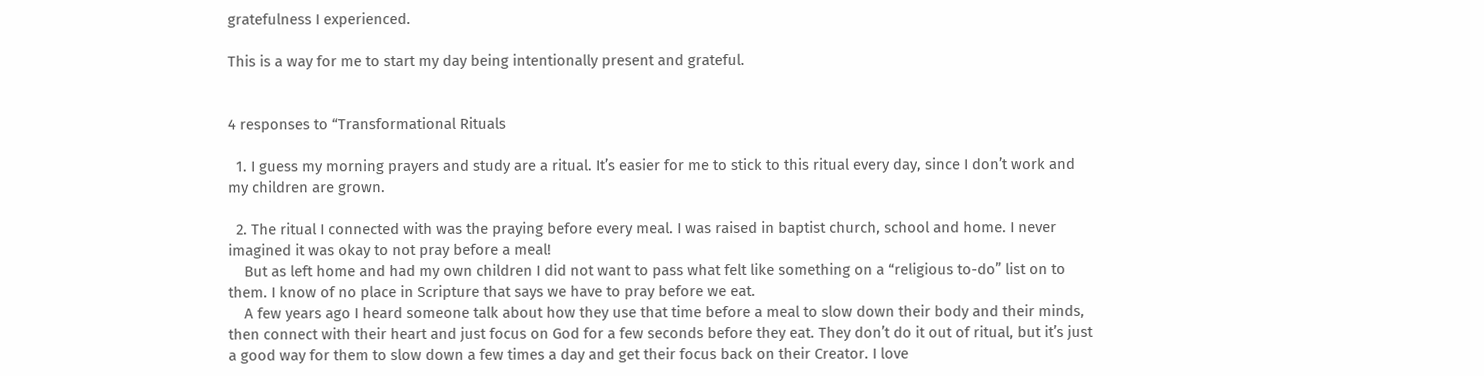gratefulness I experienced.

This is a way for me to start my day being intentionally present and grateful.


4 responses to “Transformational Rituals

  1. I guess my morning prayers and study are a ritual. It’s easier for me to stick to this ritual every day, since I don’t work and my children are grown.

  2. The ritual I connected with was the praying before every meal. I was raised in baptist church, school and home. I never imagined it was okay to not pray before a meal!
    But as left home and had my own children I did not want to pass what felt like something on a “religious to-do” list on to them. I know of no place in Scripture that says we have to pray before we eat.
    A few years ago I heard someone talk about how they use that time before a meal to slow down their body and their minds, then connect with their heart and just focus on God for a few seconds before they eat. They don’t do it out of ritual, but it’s just a good way for them to slow down a few times a day and get their focus back on their Creator. I love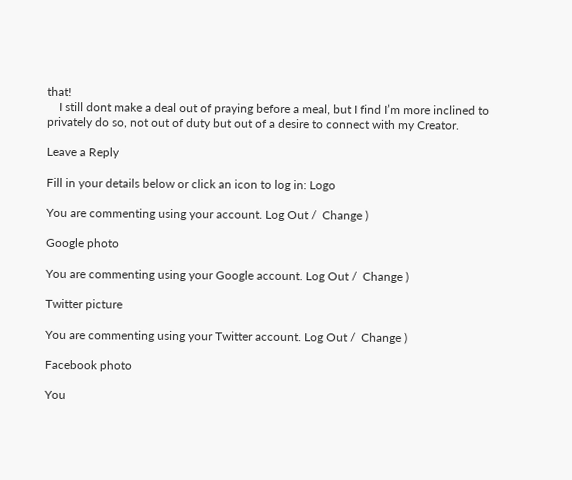that!
    I still dont make a deal out of praying before a meal, but I find I’m more inclined to privately do so, not out of duty but out of a desire to connect with my Creator.

Leave a Reply

Fill in your details below or click an icon to log in: Logo

You are commenting using your account. Log Out /  Change )

Google photo

You are commenting using your Google account. Log Out /  Change )

Twitter picture

You are commenting using your Twitter account. Log Out /  Change )

Facebook photo

You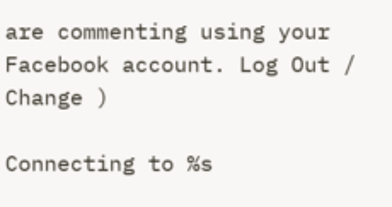are commenting using your Facebook account. Log Out /  Change )

Connecting to %s